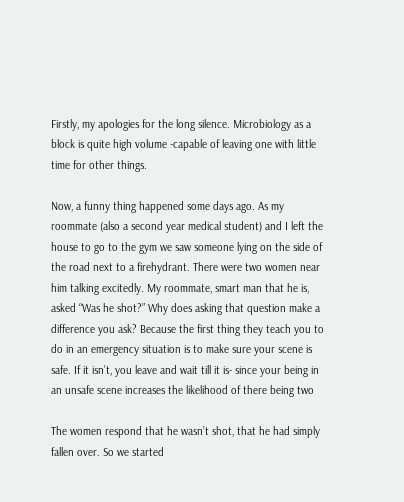Firstly, my apologies for the long silence. Microbiology as a block is quite high volume -capable of leaving one with little time for other things.

Now, a funny thing happened some days ago. As my roommate (also a second year medical student) and I left the house to go to the gym we saw someone lying on the side of the road next to a firehydrant. There were two women near him talking excitedly. My roommate, smart man that he is, asked “Was he shot?” Why does asking that question make a difference you ask? Because the first thing they teach you to do in an emergency situation is to make sure your scene is safe. If it isn’t, you leave and wait till it is- since your being in an unsafe scene increases the likelihood of there being two

The women respond that he wasn’t shot, that he had simply fallen over. So we started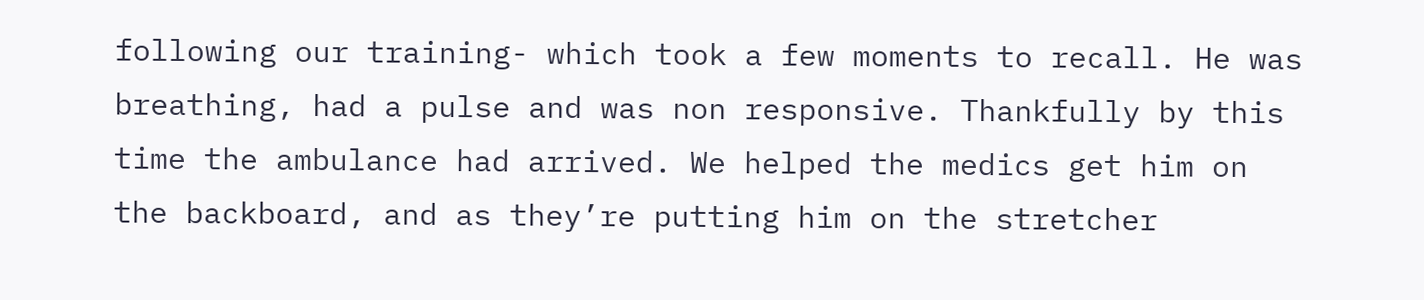following our training- which took a few moments to recall. He was breathing, had a pulse and was non responsive. Thankfully by this time the ambulance had arrived. We helped the medics get him on the backboard, and as they’re putting him on the stretcher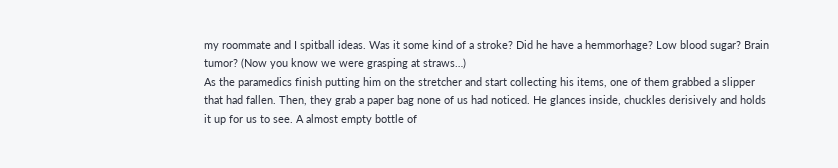my roommate and I spitball ideas. Was it some kind of a stroke? Did he have a hemmorhage? Low blood sugar? Brain tumor? (Now you know we were grasping at straws…)
As the paramedics finish putting him on the stretcher and start collecting his items, one of them grabbed a slipper that had fallen. Then, they grab a paper bag none of us had noticed. He glances inside, chuckles derisively and holds it up for us to see. A almost empty bottle of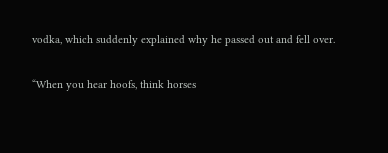vodka, which suddenly explained why he passed out and fell over.

“When you hear hoofs, think horses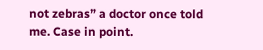not zebras” a doctor once told me. Case in point.